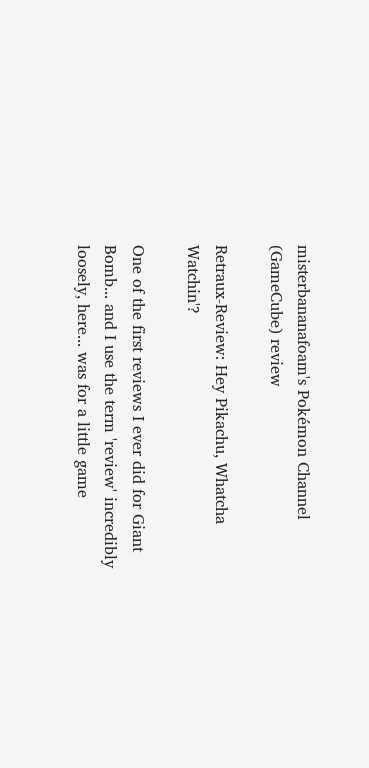misterbananafoam's Pokémon Channel (GameCube) review

Retraux-Review: Hey Pikachu, Whatcha Watchin'?

One of the first reviews I ever did for Giant Bomb... and I use the term 'review' incredibly loosely, here... was for a little game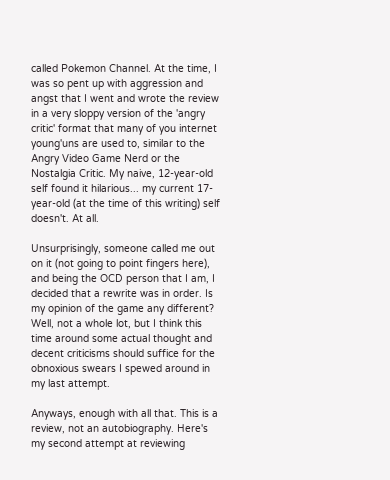called Pokemon Channel. At the time, I was so pent up with aggression and angst that I went and wrote the review in a very sloppy version of the 'angry critic' format that many of you internet young'uns are used to, similar to the Angry Video Game Nerd or the Nostalgia Critic. My naive, 12-year-old self found it hilarious... my current 17-year-old (at the time of this writing) self doesn't. At all.

Unsurprisingly, someone called me out on it (not going to point fingers here), and being the OCD person that I am, I decided that a rewrite was in order. Is my opinion of the game any different? Well, not a whole lot, but I think this time around some actual thought and decent criticisms should suffice for the obnoxious swears I spewed around in my last attempt.

Anyways, enough with all that. This is a review, not an autobiography. Here's my second attempt at reviewing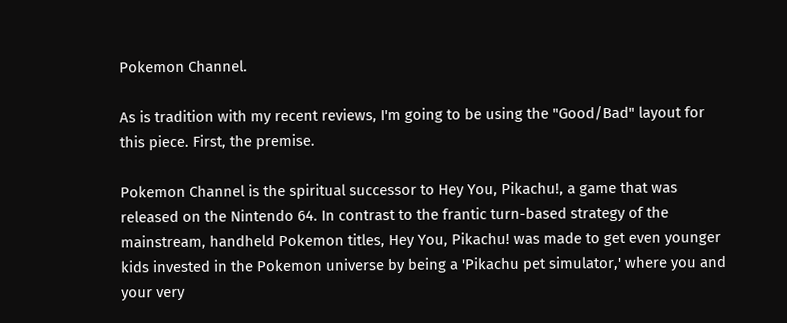Pokemon Channel.

As is tradition with my recent reviews, I'm going to be using the "Good/Bad" layout for this piece. First, the premise.

Pokemon Channel is the spiritual successor to Hey You, Pikachu!, a game that was released on the Nintendo 64. In contrast to the frantic turn-based strategy of the mainstream, handheld Pokemon titles, Hey You, Pikachu! was made to get even younger kids invested in the Pokemon universe by being a 'Pikachu pet simulator,' where you and your very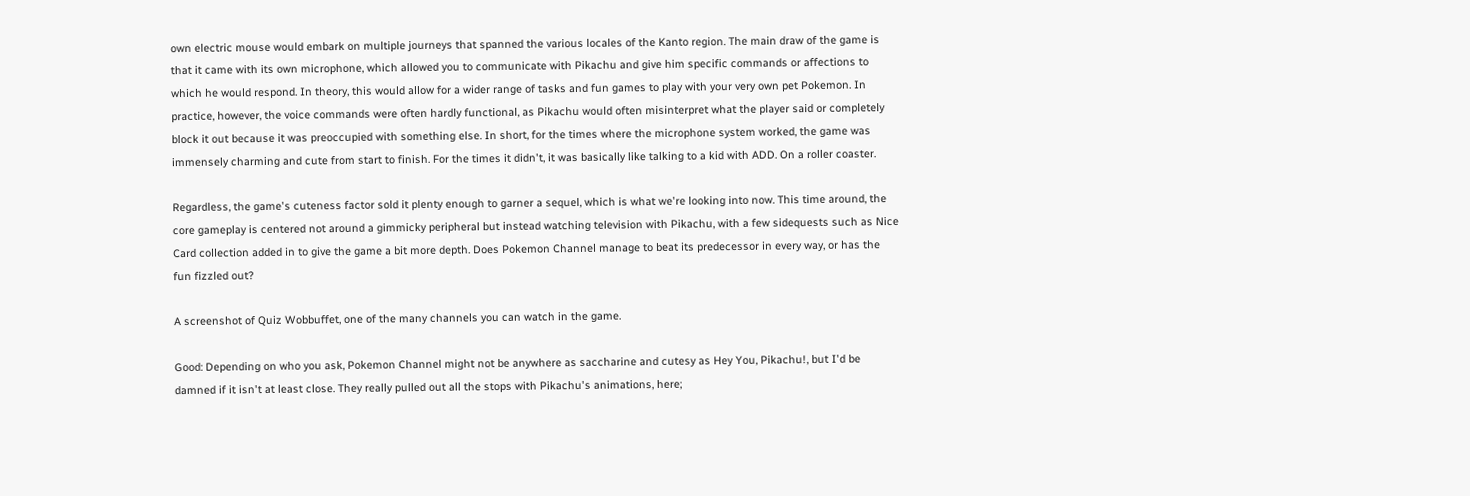own electric mouse would embark on multiple journeys that spanned the various locales of the Kanto region. The main draw of the game is that it came with its own microphone, which allowed you to communicate with Pikachu and give him specific commands or affections to which he would respond. In theory, this would allow for a wider range of tasks and fun games to play with your very own pet Pokemon. In practice, however, the voice commands were often hardly functional, as Pikachu would often misinterpret what the player said or completely block it out because it was preoccupied with something else. In short, for the times where the microphone system worked, the game was immensely charming and cute from start to finish. For the times it didn't, it was basically like talking to a kid with ADD. On a roller coaster.

Regardless, the game's cuteness factor sold it plenty enough to garner a sequel, which is what we're looking into now. This time around, the core gameplay is centered not around a gimmicky peripheral but instead watching television with Pikachu, with a few sidequests such as Nice Card collection added in to give the game a bit more depth. Does Pokemon Channel manage to beat its predecessor in every way, or has the fun fizzled out?

A screenshot of Quiz Wobbuffet, one of the many channels you can watch in the game.

Good: Depending on who you ask, Pokemon Channel might not be anywhere as saccharine and cutesy as Hey You, Pikachu!, but I'd be damned if it isn't at least close. They really pulled out all the stops with Pikachu's animations, here;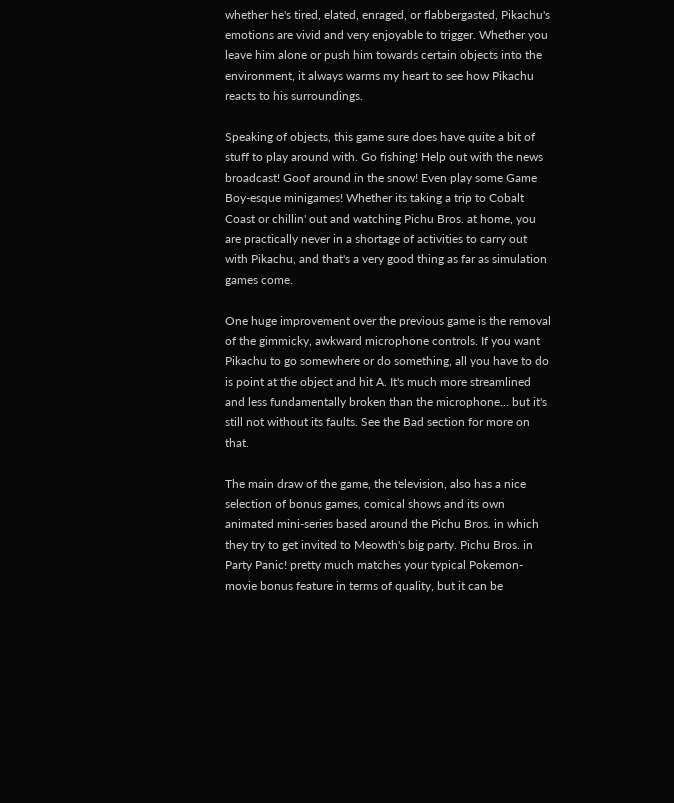whether he's tired, elated, enraged, or flabbergasted, Pikachu's emotions are vivid and very enjoyable to trigger. Whether you leave him alone or push him towards certain objects into the environment, it always warms my heart to see how Pikachu reacts to his surroundings.

Speaking of objects, this game sure does have quite a bit of stuff to play around with. Go fishing! Help out with the news broadcast! Goof around in the snow! Even play some Game Boy-esque minigames! Whether its taking a trip to Cobalt Coast or chillin' out and watching Pichu Bros. at home, you are practically never in a shortage of activities to carry out with Pikachu, and that's a very good thing as far as simulation games come.

One huge improvement over the previous game is the removal of the gimmicky, awkward microphone controls. If you want Pikachu to go somewhere or do something, all you have to do is point at the object and hit A. It's much more streamlined and less fundamentally broken than the microphone... but it's still not without its faults. See the Bad section for more on that.

The main draw of the game, the television, also has a nice selection of bonus games, comical shows and its own animated mini-series based around the Pichu Bros. in which they try to get invited to Meowth's big party. Pichu Bros. in Party Panic! pretty much matches your typical Pokemon-movie bonus feature in terms of quality, but it can be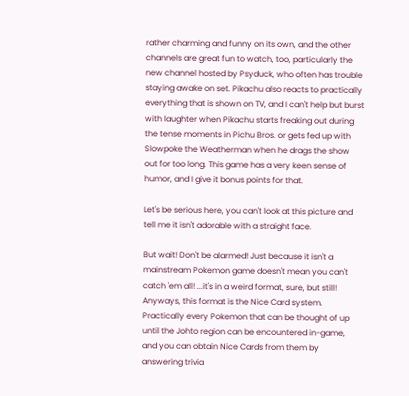rather charming and funny on its own, and the other channels are great fun to watch, too, particularly the new channel hosted by Psyduck, who often has trouble staying awake on set. Pikachu also reacts to practically everything that is shown on TV, and I can't help but burst with laughter when Pikachu starts freaking out during the tense moments in Pichu Bros. or gets fed up with Slowpoke the Weatherman when he drags the show out for too long. This game has a very keen sense of humor, and I give it bonus points for that.

Let's be serious here, you can't look at this picture and tell me it isn't adorable with a straight face.

But wait! Don't be alarmed! Just because it isn't a mainstream Pokemon game doesn't mean you can't catch 'em all! ...it's in a weird format, sure, but still! Anyways, this format is the Nice Card system. Practically every Pokemon that can be thought of up until the Johto region can be encountered in-game, and you can obtain Nice Cards from them by answering trivia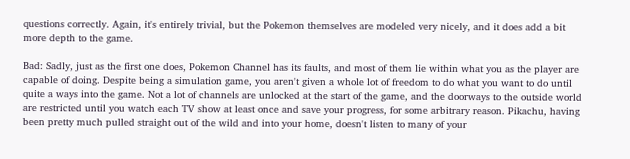questions correctly. Again, it's entirely trivial, but the Pokemon themselves are modeled very nicely, and it does add a bit more depth to the game.

Bad: Sadly, just as the first one does, Pokemon Channel has its faults, and most of them lie within what you as the player are capable of doing. Despite being a simulation game, you aren't given a whole lot of freedom to do what you want to do until quite a ways into the game. Not a lot of channels are unlocked at the start of the game, and the doorways to the outside world are restricted until you watch each TV show at least once and save your progress, for some arbitrary reason. Pikachu, having been pretty much pulled straight out of the wild and into your home, doesn't listen to many of your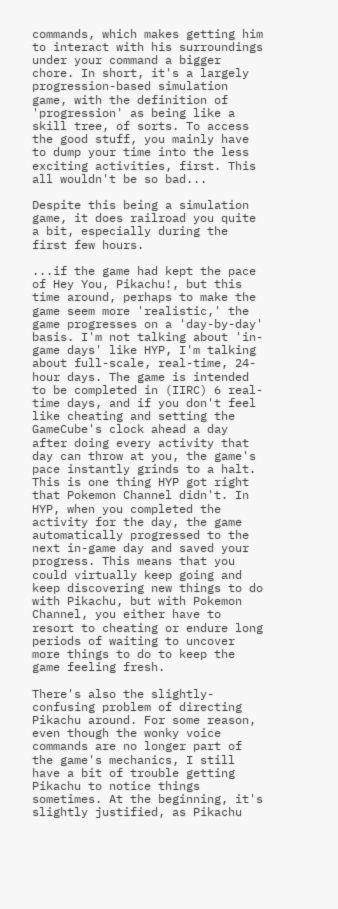commands, which makes getting him to interact with his surroundings under your command a bigger chore. In short, it's a largely progression-based simulation game, with the definition of 'progression' as being like a skill tree, of sorts. To access the good stuff, you mainly have to dump your time into the less exciting activities, first. This all wouldn't be so bad...

Despite this being a simulation game, it does railroad you quite a bit, especially during the first few hours.

...if the game had kept the pace of Hey You, Pikachu!, but this time around, perhaps to make the game seem more 'realistic,' the game progresses on a 'day-by-day' basis. I'm not talking about 'in-game days' like HYP, I'm talking about full-scale, real-time, 24-hour days. The game is intended to be completed in (IIRC) 6 real-time days, and if you don't feel like cheating and setting the GameCube's clock ahead a day after doing every activity that day can throw at you, the game's pace instantly grinds to a halt. This is one thing HYP got right that Pokemon Channel didn't. In HYP, when you completed the activity for the day, the game automatically progressed to the next in-game day and saved your progress. This means that you could virtually keep going and keep discovering new things to do with Pikachu, but with Pokemon Channel, you either have to resort to cheating or endure long periods of waiting to uncover more things to do to keep the game feeling fresh.

There's also the slightly-confusing problem of directing Pikachu around. For some reason, even though the wonky voice commands are no longer part of the game's mechanics, I still have a bit of trouble getting Pikachu to notice things sometimes. At the beginning, it's slightly justified, as Pikachu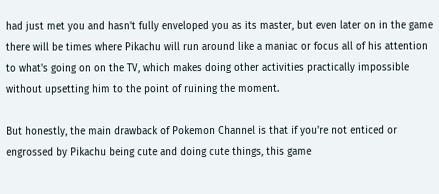had just met you and hasn't fully enveloped you as its master, but even later on in the game there will be times where Pikachu will run around like a maniac or focus all of his attention to what's going on on the TV, which makes doing other activities practically impossible without upsetting him to the point of ruining the moment.

But honestly, the main drawback of Pokemon Channel is that if you're not enticed or engrossed by Pikachu being cute and doing cute things, this game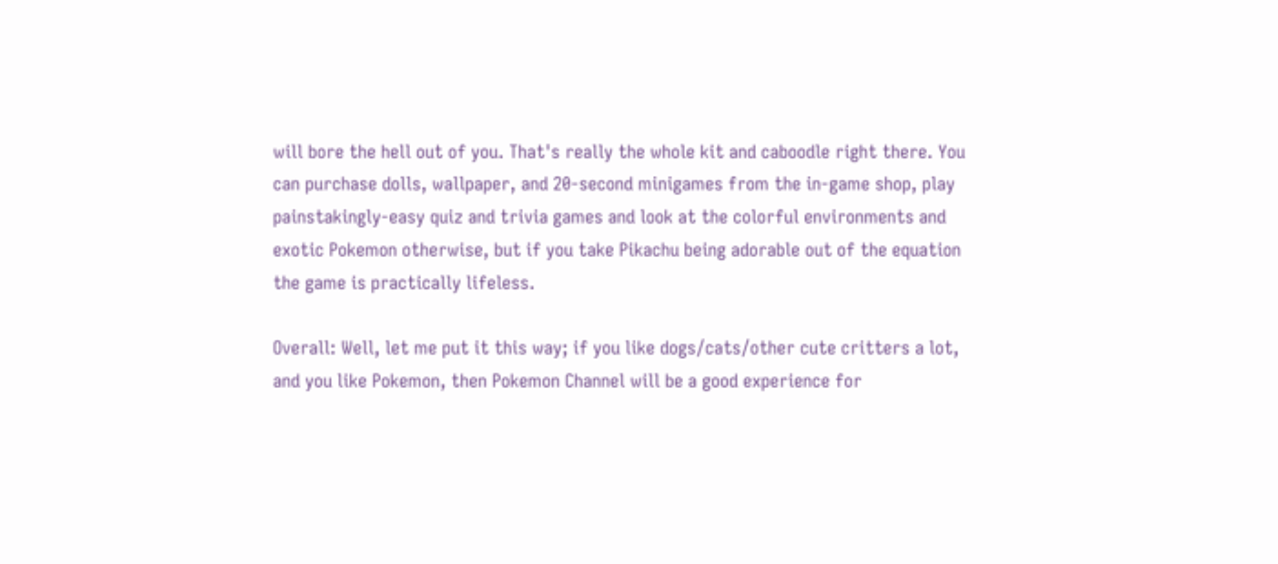will bore the hell out of you. That's really the whole kit and caboodle right there. You can purchase dolls, wallpaper, and 20-second minigames from the in-game shop, play painstakingly-easy quiz and trivia games and look at the colorful environments and exotic Pokemon otherwise, but if you take Pikachu being adorable out of the equation the game is practically lifeless.

Overall: Well, let me put it this way; if you like dogs/cats/other cute critters a lot, and you like Pokemon, then Pokemon Channel will be a good experience for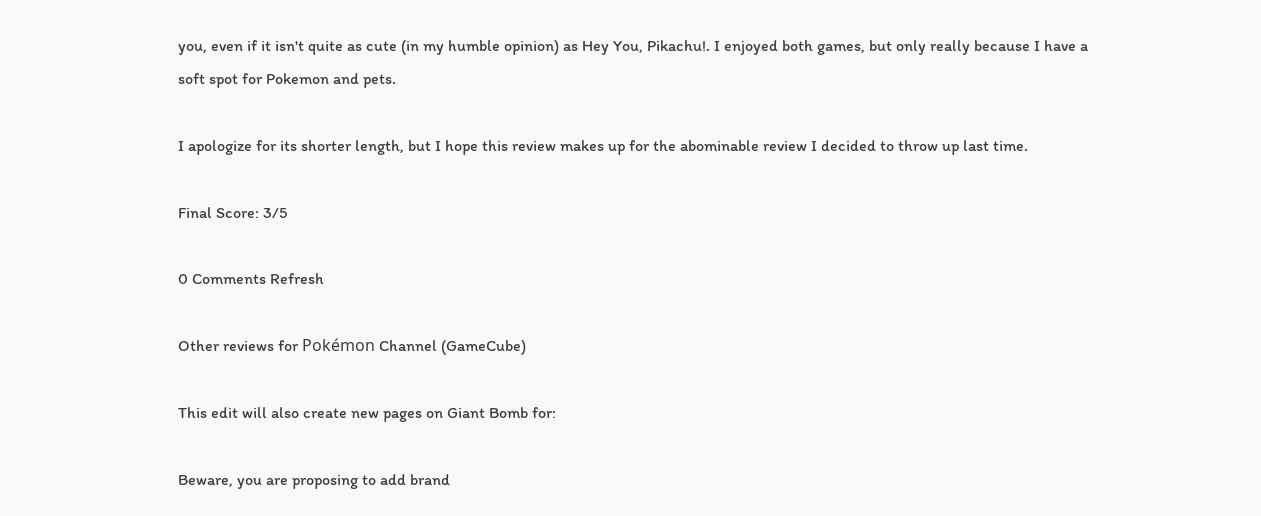you, even if it isn't quite as cute (in my humble opinion) as Hey You, Pikachu!. I enjoyed both games, but only really because I have a soft spot for Pokemon and pets.

I apologize for its shorter length, but I hope this review makes up for the abominable review I decided to throw up last time.

Final Score: 3/5

0 Comments Refresh

Other reviews for Pokémon Channel (GameCube)

This edit will also create new pages on Giant Bomb for:

Beware, you are proposing to add brand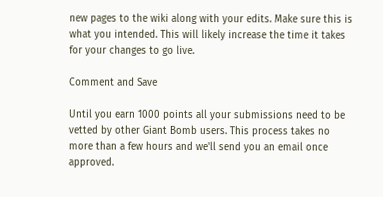new pages to the wiki along with your edits. Make sure this is what you intended. This will likely increase the time it takes for your changes to go live.

Comment and Save

Until you earn 1000 points all your submissions need to be vetted by other Giant Bomb users. This process takes no more than a few hours and we'll send you an email once approved.